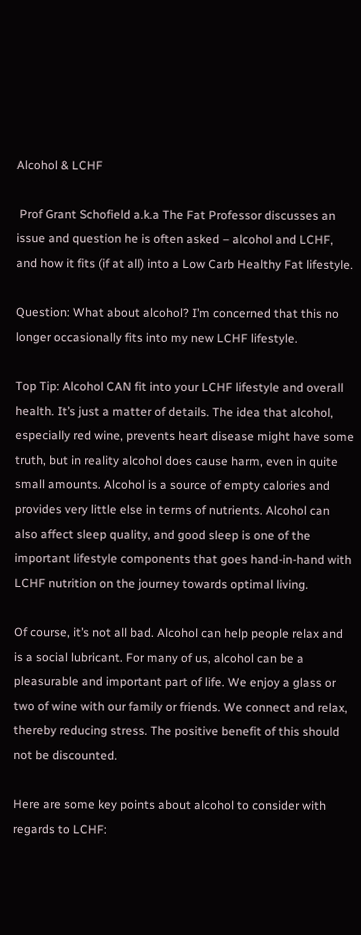Alcohol & LCHF

 Prof Grant Schofield a.k.a The Fat Professor discusses an issue and question he is often asked – alcohol and LCHF, and how it fits (if at all) into a Low Carb Healthy Fat lifestyle.

Question: What about alcohol? I’m concerned that this no longer occasionally fits into my new LCHF lifestyle.

Top Tip: Alcohol CAN fit into your LCHF lifestyle and overall health. It’s just a matter of details. The idea that alcohol, especially red wine, prevents heart disease might have some truth, but in reality alcohol does cause harm, even in quite small amounts. Alcohol is a source of empty calories and provides very little else in terms of nutrients. Alcohol can also affect sleep quality, and good sleep is one of the important lifestyle components that goes hand-in-hand with LCHF nutrition on the journey towards optimal living.

Of course, it’s not all bad. Alcohol can help people relax and is a social lubricant. For many of us, alcohol can be a pleasurable and important part of life. We enjoy a glass or two of wine with our family or friends. We connect and relax, thereby reducing stress. The positive benefit of this should not be discounted.

Here are some key points about alcohol to consider with regards to LCHF: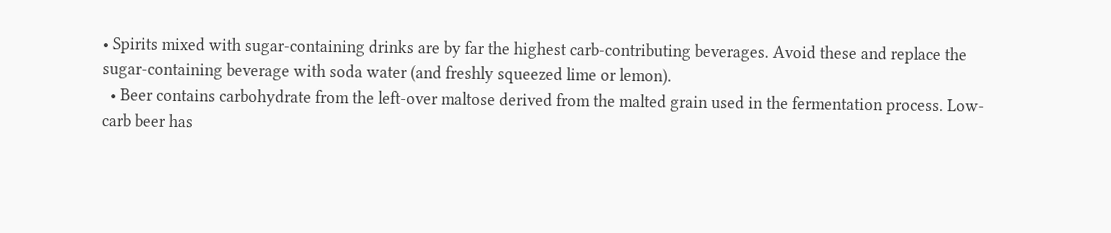• Spirits mixed with sugar-containing drinks are by far the highest carb-contributing beverages. Avoid these and replace the sugar-containing beverage with soda water (and freshly squeezed lime or lemon).
  • Beer contains carbohydrate from the left-over maltose derived from the malted grain used in the fermentation process. Low-carb beer has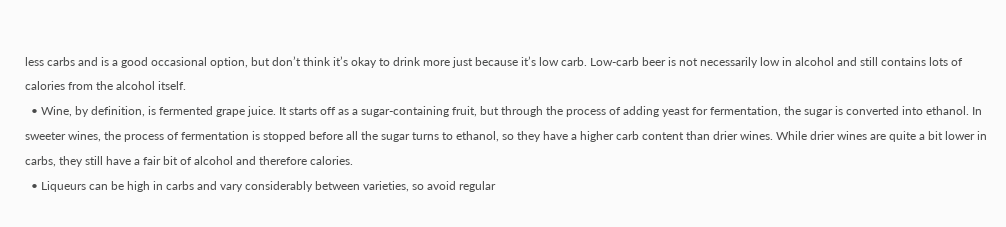less carbs and is a good occasional option, but don’t think it’s okay to drink more just because it’s low carb. Low-carb beer is not necessarily low in alcohol and still contains lots of calories from the alcohol itself.
  • Wine, by definition, is fermented grape juice. It starts off as a sugar-containing fruit, but through the process of adding yeast for fermentation, the sugar is converted into ethanol. In sweeter wines, the process of fermentation is stopped before all the sugar turns to ethanol, so they have a higher carb content than drier wines. While drier wines are quite a bit lower in carbs, they still have a fair bit of alcohol and therefore calories.
  • Liqueurs can be high in carbs and vary considerably between varieties, so avoid regular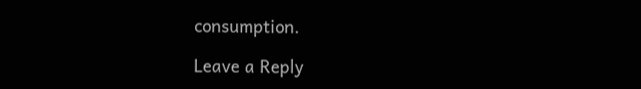consumption.

Leave a Reply